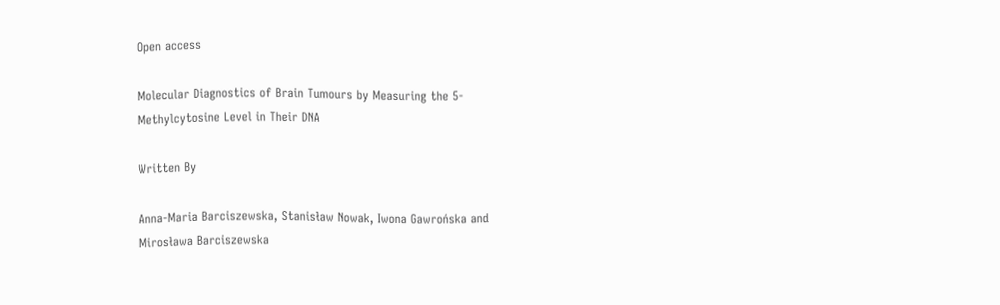Open access

Molecular Diagnostics of Brain Tumours by Measuring the 5-Methylcytosine Level in Their DNA

Written By

Anna-Maria Barciszewska, Stanisław Nowak, Iwona Gawrońska and Mirosława Barciszewska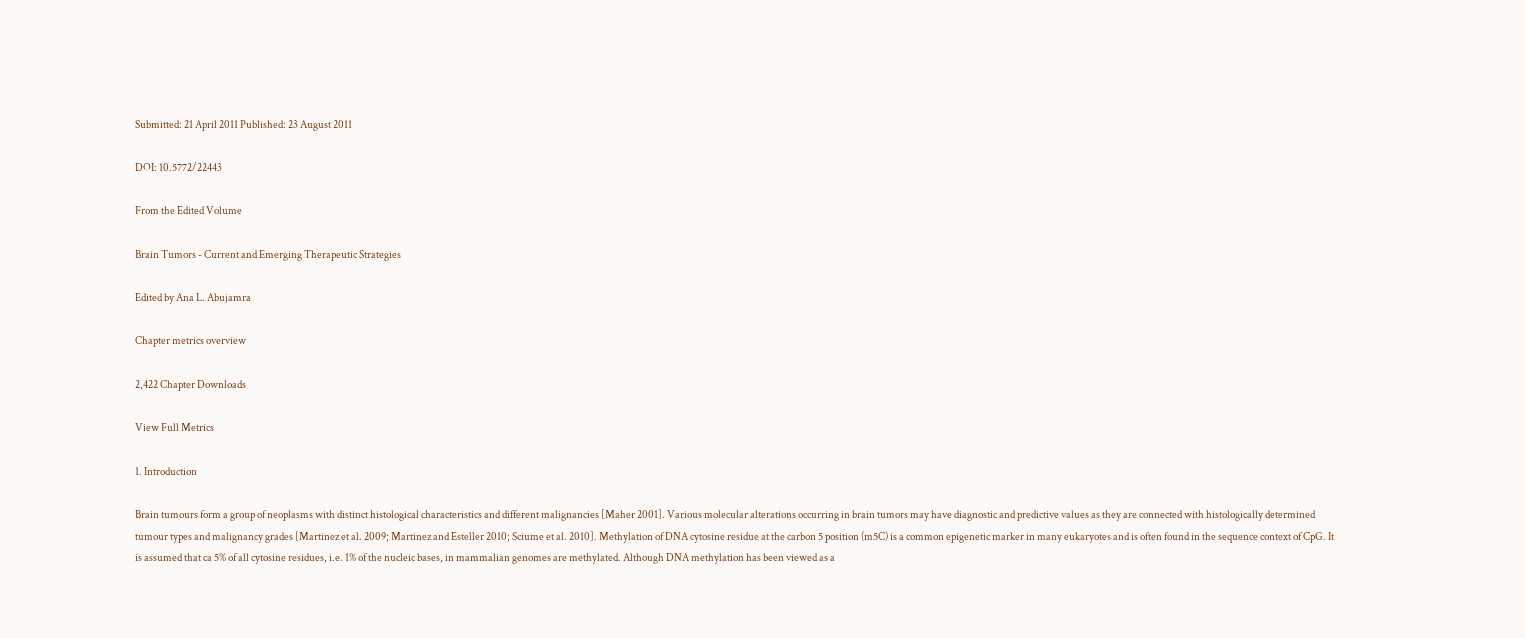Submitted: 21 April 2011 Published: 23 August 2011

DOI: 10.5772/22443

From the Edited Volume

Brain Tumors - Current and Emerging Therapeutic Strategies

Edited by Ana L. Abujamra

Chapter metrics overview

2,422 Chapter Downloads

View Full Metrics

1. Introduction

Brain tumours form a group of neoplasms with distinct histological characteristics and different malignancies [Maher 2001]. Various molecular alterations occurring in brain tumors may have diagnostic and predictive values as they are connected with histologically determined tumour types and malignancy grades [Martinez et al. 2009; Martinez and Esteller 2010; Sciume et al. 2010]. Methylation of DNA cytosine residue at the carbon 5 position (m5C) is a common epigenetic marker in many eukaryotes and is often found in the sequence context of CpG. It is assumed that ca 5% of all cytosine residues, i.e. 1% of the nucleic bases, in mammalian genomes are methylated. Although DNA methylation has been viewed as a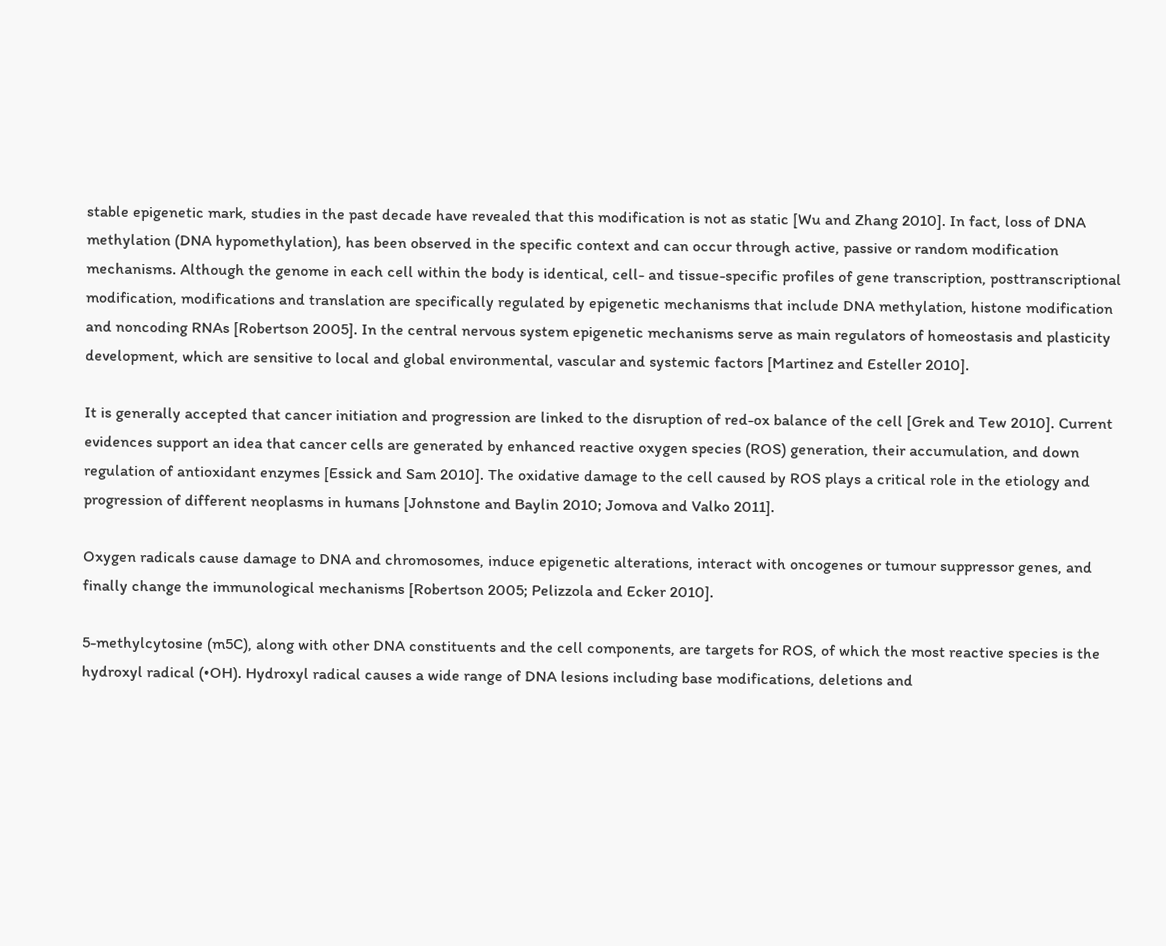stable epigenetic mark, studies in the past decade have revealed that this modification is not as static [Wu and Zhang 2010]. In fact, loss of DNA methylation (DNA hypomethylation), has been observed in the specific context and can occur through active, passive or random modification mechanisms. Although the genome in each cell within the body is identical, cell- and tissue-specific profiles of gene transcription, posttranscriptional modification, modifications and translation are specifically regulated by epigenetic mechanisms that include DNA methylation, histone modification and noncoding RNAs [Robertson 2005]. In the central nervous system epigenetic mechanisms serve as main regulators of homeostasis and plasticity development, which are sensitive to local and global environmental, vascular and systemic factors [Martinez and Esteller 2010].

It is generally accepted that cancer initiation and progression are linked to the disruption of red-ox balance of the cell [Grek and Tew 2010]. Current evidences support an idea that cancer cells are generated by enhanced reactive oxygen species (ROS) generation, their accumulation, and down regulation of antioxidant enzymes [Essick and Sam 2010]. The oxidative damage to the cell caused by ROS plays a critical role in the etiology and progression of different neoplasms in humans [Johnstone and Baylin 2010; Jomova and Valko 2011].

Oxygen radicals cause damage to DNA and chromosomes, induce epigenetic alterations, interact with oncogenes or tumour suppressor genes, and finally change the immunological mechanisms [Robertson 2005; Pelizzola and Ecker 2010].

5-methylcytosine (m5C), along with other DNA constituents and the cell components, are targets for ROS, of which the most reactive species is the hydroxyl radical (•OH). Hydroxyl radical causes a wide range of DNA lesions including base modifications, deletions and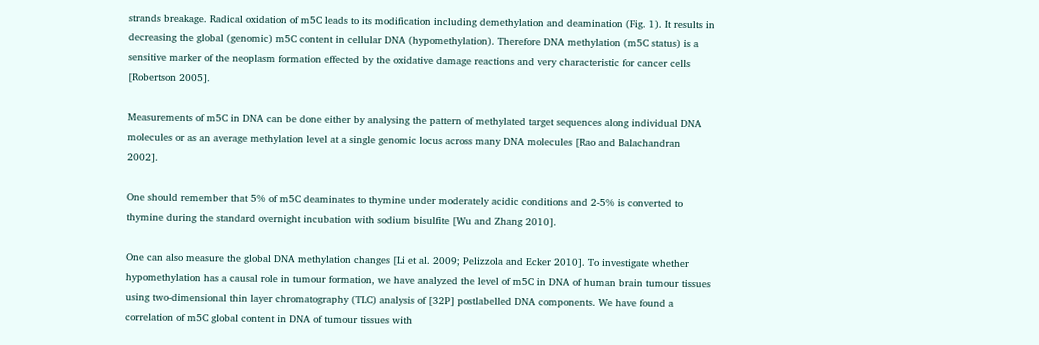strands breakage. Radical oxidation of m5C leads to its modification including demethylation and deamination (Fig. 1). It results in decreasing the global (genomic) m5C content in cellular DNA (hypomethylation). Therefore DNA methylation (m5C status) is a sensitive marker of the neoplasm formation effected by the oxidative damage reactions and very characteristic for cancer cells [Robertson 2005].

Measurements of m5C in DNA can be done either by analysing the pattern of methylated target sequences along individual DNA molecules or as an average methylation level at a single genomic locus across many DNA molecules [Rao and Balachandran 2002].

One should remember that 5% of m5C deaminates to thymine under moderately acidic conditions and 2-5% is converted to thymine during the standard overnight incubation with sodium bisulfite [Wu and Zhang 2010].

One can also measure the global DNA methylation changes [Li et al. 2009; Pelizzola and Ecker 2010]. To investigate whether hypomethylation has a causal role in tumour formation, we have analyzed the level of m5C in DNA of human brain tumour tissues using two-dimensional thin layer chromatography (TLC) analysis of [32P] postlabelled DNA components. We have found a correlation of m5C global content in DNA of tumour tissues with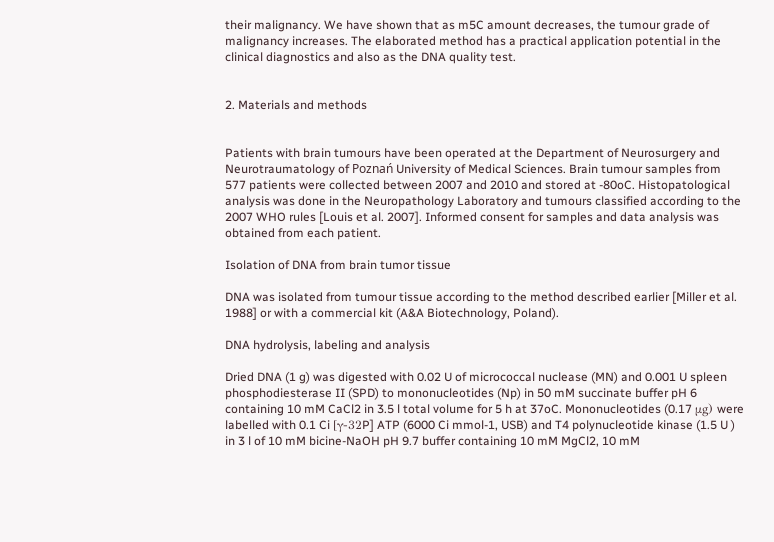their malignancy. We have shown that as m5C amount decreases, the tumour grade of malignancy increases. The elaborated method has a practical application potential in the clinical diagnostics and also as the DNA quality test.


2. Materials and methods


Patients with brain tumours have been operated at the Department of Neurosurgery and Neurotraumatology of Poznań University of Medical Sciences. Brain tumour samples from 577 patients were collected between 2007 and 2010 and stored at -80oC. Histopatological analysis was done in the Neuropathology Laboratory and tumours classified according to the 2007 WHO rules [Louis et al. 2007]. Informed consent for samples and data analysis was obtained from each patient.

Isolation of DNA from brain tumor tissue

DNA was isolated from tumour tissue according to the method described earlier [Miller et al. 1988] or with a commercial kit (A&A Biotechnology, Poland).

DNA hydrolysis, labeling and analysis

Dried DNA (1 g) was digested with 0.02 U of micrococcal nuclease (MN) and 0.001 U spleen phosphodiesterase II (SPD) to mononucleotides (Np) in 50 mM succinate buffer pH 6 containing 10 mM CaCl2 in 3.5 l total volume for 5 h at 37oC. Mononucleotides (0.17 μg) were labelled with 0.1 Ci [γ-32P] ATP (6000 Ci mmol-1, USB) and T4 polynucleotide kinase (1.5 U ) in 3 l of 10 mM bicine-NaOH pH 9.7 buffer containing 10 mM MgCl2, 10 mM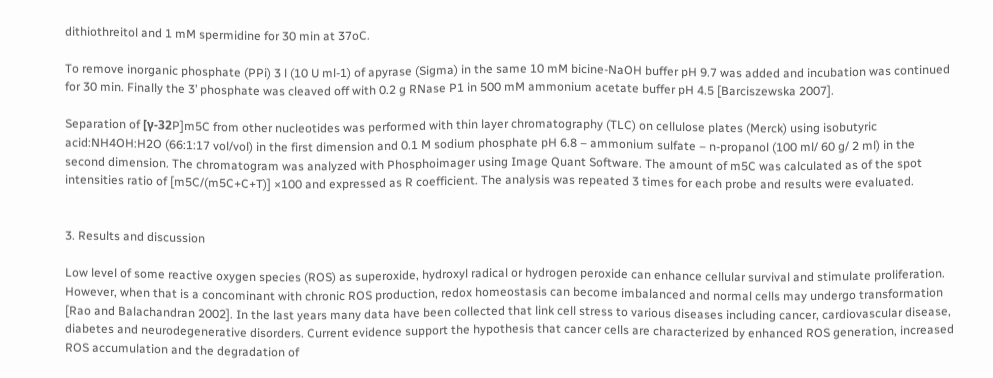dithiothreitol and 1 mM spermidine for 30 min at 37oC.

To remove inorganic phosphate (PPi) 3 l (10 U ml-1) of apyrase (Sigma) in the same 10 mM bicine-NaOH buffer pH 9.7 was added and incubation was continued for 30 min. Finally the 3’ phosphate was cleaved off with 0.2 g RNase P1 in 500 mM ammonium acetate buffer pH 4.5 [Barciszewska 2007].

Separation of [γ-32P]m5C from other nucleotides was performed with thin layer chromatography (TLC) on cellulose plates (Merck) using isobutyric acid:NH4OH:H2O (66:1:17 vol/vol) in the first dimension and 0.1 M sodium phosphate pH 6.8 – ammonium sulfate – n-propanol (100 ml/ 60 g/ 2 ml) in the second dimension. The chromatogram was analyzed with Phosphoimager using Image Quant Software. The amount of m5C was calculated as of the spot intensities ratio of [m5C/(m5C+C+T)] ×100 and expressed as R coefficient. The analysis was repeated 3 times for each probe and results were evaluated.


3. Results and discussion

Low level of some reactive oxygen species (ROS) as superoxide, hydroxyl radical or hydrogen peroxide can enhance cellular survival and stimulate proliferation. However, when that is a concominant with chronic ROS production, redox homeostasis can become imbalanced and normal cells may undergo transformation [Rao and Balachandran 2002]. In the last years many data have been collected that link cell stress to various diseases including cancer, cardiovascular disease, diabetes and neurodegenerative disorders. Current evidence support the hypothesis that cancer cells are characterized by enhanced ROS generation, increased ROS accumulation and the degradation of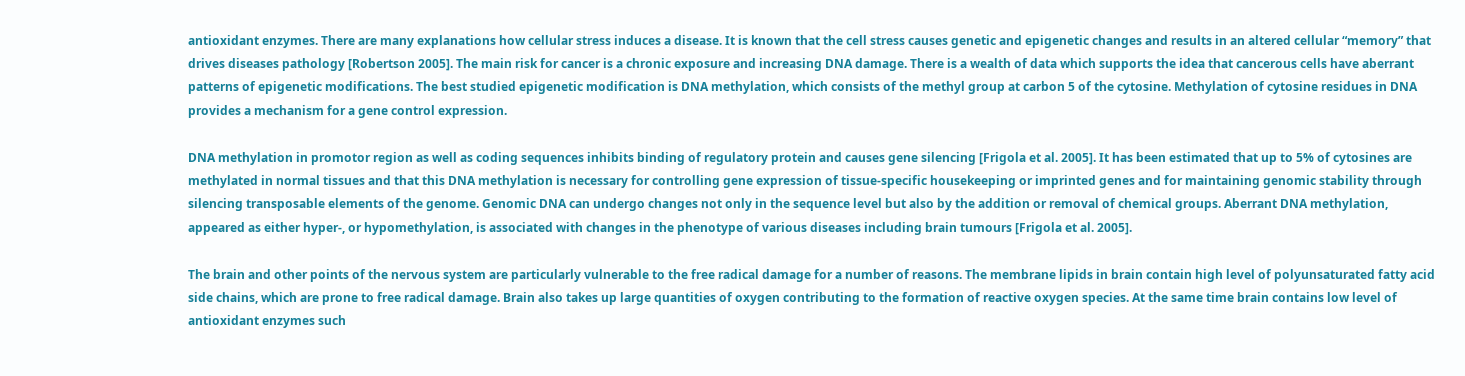antioxidant enzymes. There are many explanations how cellular stress induces a disease. It is known that the cell stress causes genetic and epigenetic changes and results in an altered cellular “memory” that drives diseases pathology [Robertson 2005]. The main risk for cancer is a chronic exposure and increasing DNA damage. There is a wealth of data which supports the idea that cancerous cells have aberrant patterns of epigenetic modifications. The best studied epigenetic modification is DNA methylation, which consists of the methyl group at carbon 5 of the cytosine. Methylation of cytosine residues in DNA provides a mechanism for a gene control expression.

DNA methylation in promotor region as well as coding sequences inhibits binding of regulatory protein and causes gene silencing [Frigola et al. 2005]. It has been estimated that up to 5% of cytosines are methylated in normal tissues and that this DNA methylation is necessary for controlling gene expression of tissue-specific housekeeping or imprinted genes and for maintaining genomic stability through silencing transposable elements of the genome. Genomic DNA can undergo changes not only in the sequence level but also by the addition or removal of chemical groups. Aberrant DNA methylation, appeared as either hyper-, or hypomethylation, is associated with changes in the phenotype of various diseases including brain tumours [Frigola et al. 2005].

The brain and other points of the nervous system are particularly vulnerable to the free radical damage for a number of reasons. The membrane lipids in brain contain high level of polyunsaturated fatty acid side chains, which are prone to free radical damage. Brain also takes up large quantities of oxygen contributing to the formation of reactive oxygen species. At the same time brain contains low level of antioxidant enzymes such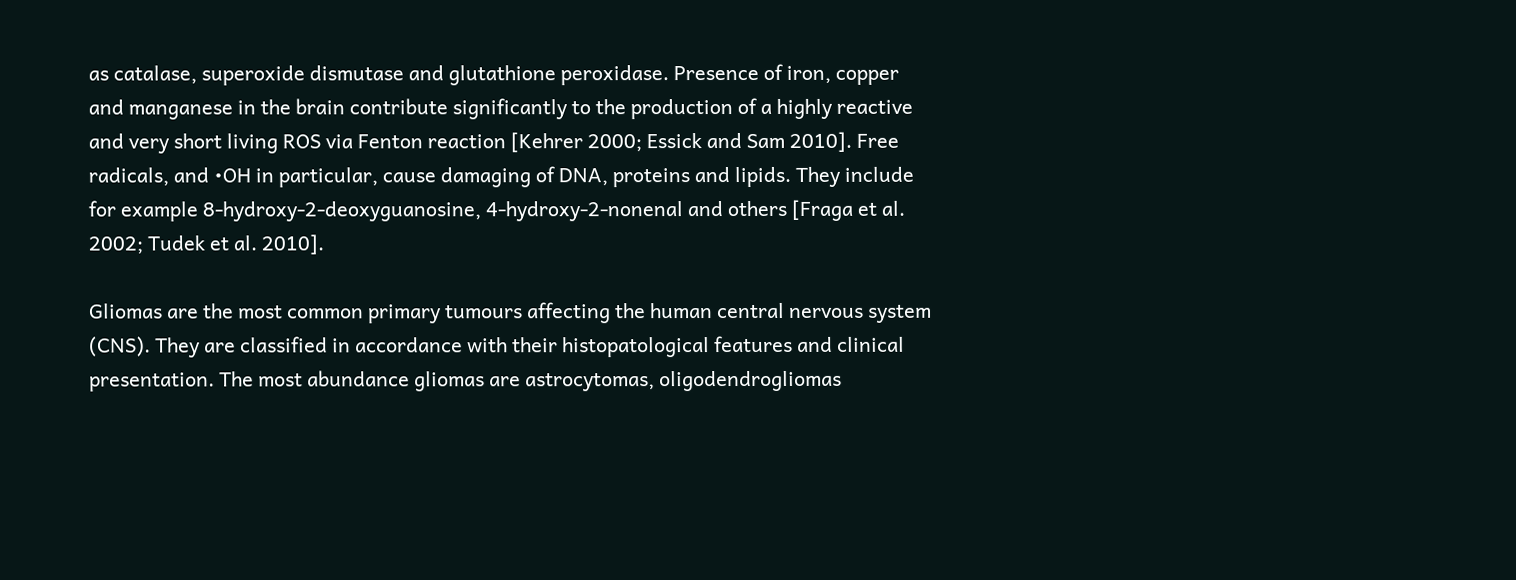as catalase, superoxide dismutase and glutathione peroxidase. Presence of iron, copper and manganese in the brain contribute significantly to the production of a highly reactive and very short living ROS via Fenton reaction [Kehrer 2000; Essick and Sam 2010]. Free radicals, and •OH in particular, cause damaging of DNA, proteins and lipids. They include for example 8-hydroxy-2-deoxyguanosine, 4-hydroxy-2-nonenal and others [Fraga et al. 2002; Tudek et al. 2010].

Gliomas are the most common primary tumours affecting the human central nervous system (CNS). They are classified in accordance with their histopatological features and clinical presentation. The most abundance gliomas are astrocytomas, oligodendrogliomas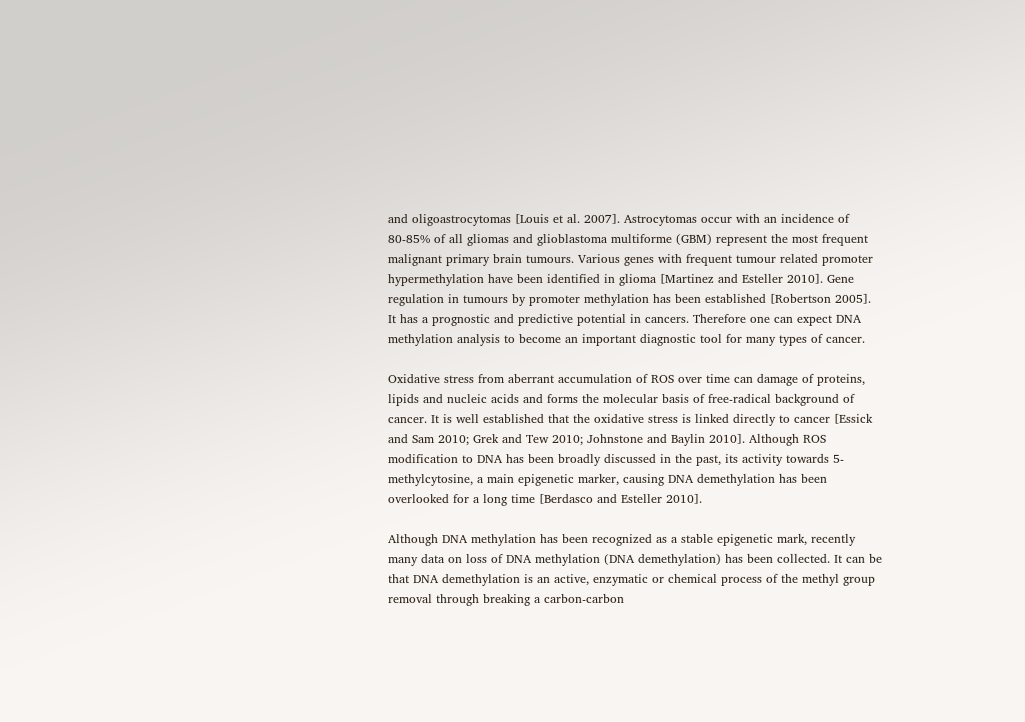and oligoastrocytomas [Louis et al. 2007]. Astrocytomas occur with an incidence of 80-85% of all gliomas and glioblastoma multiforme (GBM) represent the most frequent malignant primary brain tumours. Various genes with frequent tumour related promoter hypermethylation have been identified in glioma [Martinez and Esteller 2010]. Gene regulation in tumours by promoter methylation has been established [Robertson 2005]. It has a prognostic and predictive potential in cancers. Therefore one can expect DNA methylation analysis to become an important diagnostic tool for many types of cancer.

Oxidative stress from aberrant accumulation of ROS over time can damage of proteins, lipids and nucleic acids and forms the molecular basis of free-radical background of cancer. It is well established that the oxidative stress is linked directly to cancer [Essick and Sam 2010; Grek and Tew 2010; Johnstone and Baylin 2010]. Although ROS modification to DNA has been broadly discussed in the past, its activity towards 5-methylcytosine, a main epigenetic marker, causing DNA demethylation has been overlooked for a long time [Berdasco and Esteller 2010].

Although DNA methylation has been recognized as a stable epigenetic mark, recently many data on loss of DNA methylation (DNA demethylation) has been collected. It can be that DNA demethylation is an active, enzymatic or chemical process of the methyl group removal through breaking a carbon-carbon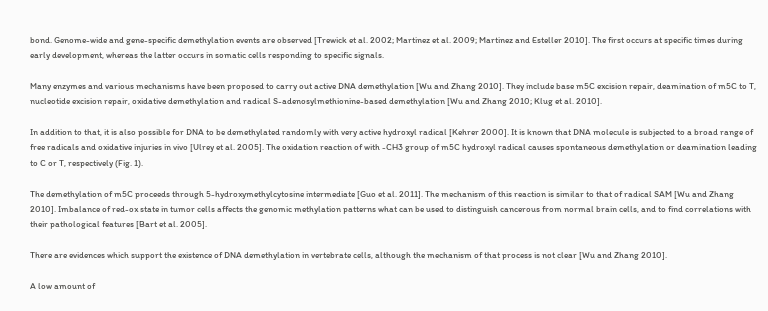bond. Genome-wide and gene-specific demethylation events are observed [Trewick et al. 2002; Martinez et al. 2009; Martinez and Esteller 2010]. The first occurs at specific times during early development, whereas the latter occurs in somatic cells responding to specific signals.

Many enzymes and various mechanisms have been proposed to carry out active DNA demethylation [Wu and Zhang 2010]. They include base m5C excision repair, deamination of m5C to T, nucleotide excision repair, oxidative demethylation and radical S-adenosylmethionine-based demethylation [Wu and Zhang 2010; Klug et al. 2010].

In addition to that, it is also possible for DNA to be demethylated randomly with very active hydroxyl radical [Kehrer 2000]. It is known that DNA molecule is subjected to a broad range of free radicals and oxidative injuries in vivo [Ulrey et al. 2005]. The oxidation reaction of with -CH3 group of m5C hydroxyl radical causes spontaneous demethylation or deamination leading to C or T, respectively (Fig. 1).

The demethylation of m5C proceeds through 5-hydroxymethylcytosine intermediate [Guo et al. 2011]. The mechanism of this reaction is similar to that of radical SAM [Wu and Zhang 2010]. Imbalance of red-ox state in tumor cells affects the genomic methylation patterns what can be used to distinguish cancerous from normal brain cells, and to find correlations with their pathological features [Bart et al. 2005].

There are evidences which support the existence of DNA demethylation in vertebrate cells, although the mechanism of that process is not clear [Wu and Zhang 2010].

A low amount of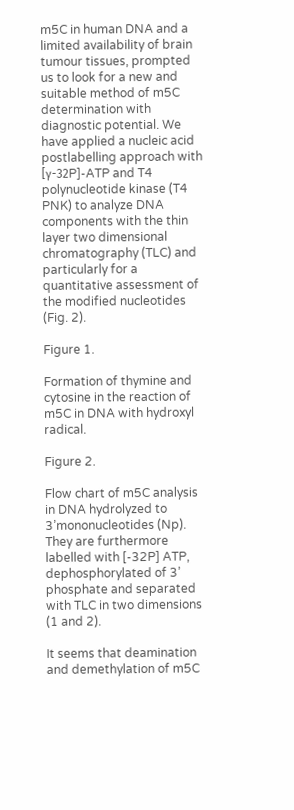m5C in human DNA and a limited availability of brain tumour tissues, prompted us to look for a new and suitable method of m5C determination with diagnostic potential. We have applied a nucleic acid postlabelling approach with [γ-32P]-ATP and T4 polynucleotide kinase (T4 PNK) to analyze DNA components with the thin layer two dimensional chromatography (TLC) and particularly for a quantitative assessment of the modified nucleotides (Fig. 2).

Figure 1.

Formation of thymine and cytosine in the reaction of m5C in DNA with hydroxyl radical.

Figure 2.

Flow chart of m5C analysis in DNA hydrolyzed to 3’mononucleotides (Np). They are furthermore labelled with [-32P] ATP, dephosphorylated of 3’ phosphate and separated with TLC in two dimensions (1 and 2).

It seems that deamination and demethylation of m5C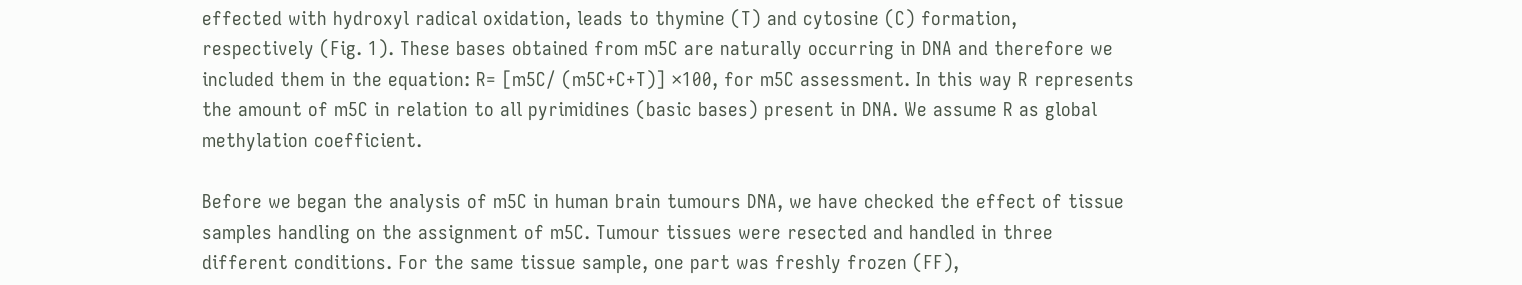effected with hydroxyl radical oxidation, leads to thymine (T) and cytosine (C) formation, respectively (Fig. 1). These bases obtained from m5C are naturally occurring in DNA and therefore we included them in the equation: R= [m5C/ (m5C+C+T)] ×100, for m5C assessment. In this way R represents the amount of m5C in relation to all pyrimidines (basic bases) present in DNA. We assume R as global methylation coefficient.

Before we began the analysis of m5C in human brain tumours DNA, we have checked the effect of tissue samples handling on the assignment of m5C. Tumour tissues were resected and handled in three different conditions. For the same tissue sample, one part was freshly frozen (FF),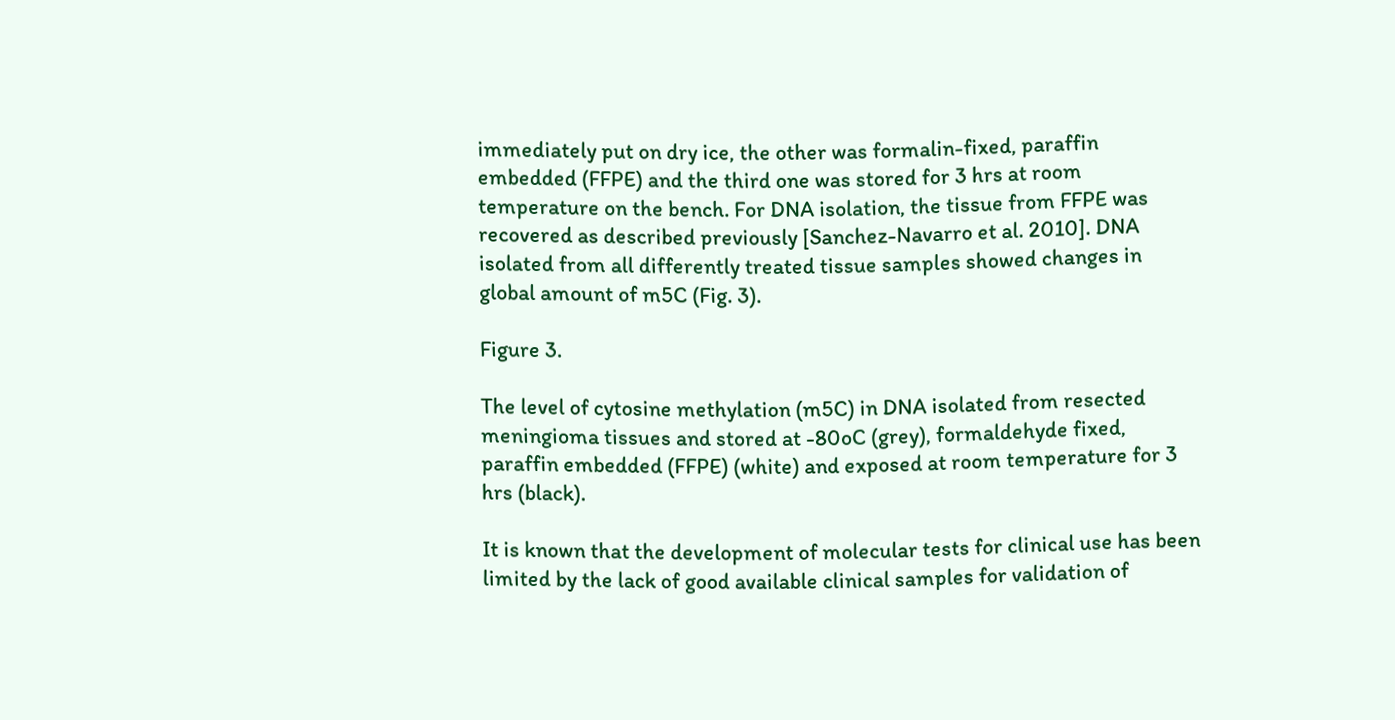immediately put on dry ice, the other was formalin-fixed, paraffin embedded (FFPE) and the third one was stored for 3 hrs at room temperature on the bench. For DNA isolation, the tissue from FFPE was recovered as described previously [Sanchez-Navarro et al. 2010]. DNA isolated from all differently treated tissue samples showed changes in global amount of m5C (Fig. 3).

Figure 3.

The level of cytosine methylation (m5C) in DNA isolated from resected meningioma tissues and stored at -80oC (grey), formaldehyde fixed, paraffin embedded (FFPE) (white) and exposed at room temperature for 3 hrs (black).

It is known that the development of molecular tests for clinical use has been limited by the lack of good available clinical samples for validation of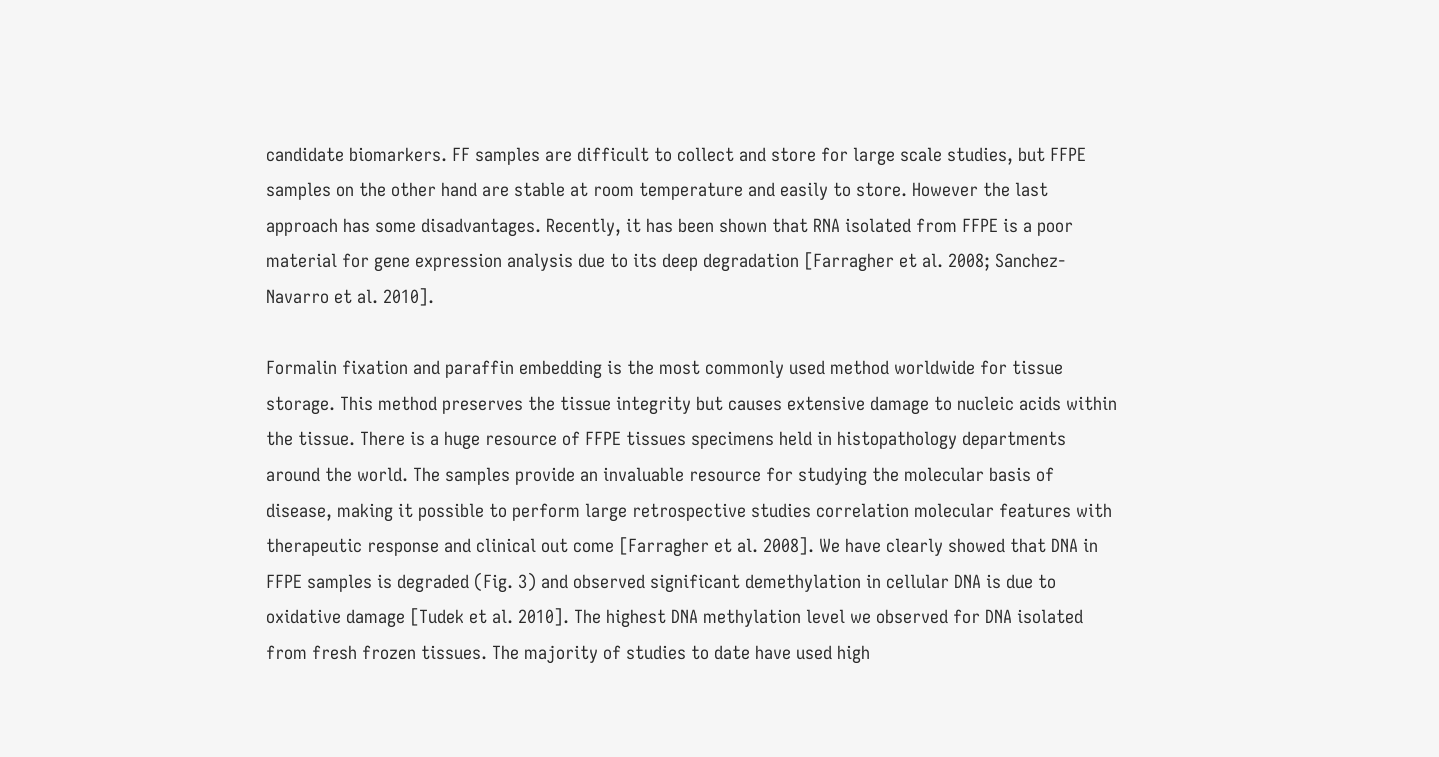candidate biomarkers. FF samples are difficult to collect and store for large scale studies, but FFPE samples on the other hand are stable at room temperature and easily to store. However the last approach has some disadvantages. Recently, it has been shown that RNA isolated from FFPE is a poor material for gene expression analysis due to its deep degradation [Farragher et al. 2008; Sanchez-Navarro et al. 2010].

Formalin fixation and paraffin embedding is the most commonly used method worldwide for tissue storage. This method preserves the tissue integrity but causes extensive damage to nucleic acids within the tissue. There is a huge resource of FFPE tissues specimens held in histopathology departments around the world. The samples provide an invaluable resource for studying the molecular basis of disease, making it possible to perform large retrospective studies correlation molecular features with therapeutic response and clinical out come [Farragher et al. 2008]. We have clearly showed that DNA in FFPE samples is degraded (Fig. 3) and observed significant demethylation in cellular DNA is due to oxidative damage [Tudek et al. 2010]. The highest DNA methylation level we observed for DNA isolated from fresh frozen tissues. The majority of studies to date have used high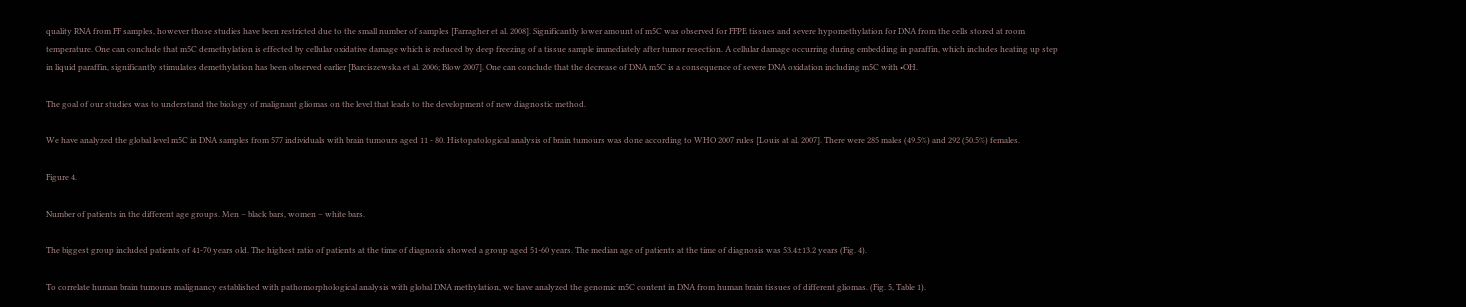quality RNA from FF samples, however those studies have been restricted due to the small number of samples [Farragher et al. 2008]. Significantly lower amount of m5C was observed for FFPE tissues and severe hypomethylation for DNA from the cells stored at room temperature. One can conclude that m5C demethylation is effected by cellular oxidative damage which is reduced by deep freezing of a tissue sample immediately after tumor resection. A cellular damage occurring during embedding in paraffin, which includes heating up step in liquid paraffin, significantly stimulates demethylation has been observed earlier [Barciszewska et al. 2006; Blow 2007]. One can conclude that the decrease of DNA m5C is a consequence of severe DNA oxidation including m5C with •OH.

The goal of our studies was to understand the biology of malignant gliomas on the level that leads to the development of new diagnostic method.

We have analyzed the global level m5C in DNA samples from 577 individuals with brain tumours aged 11 - 80. Histopatological analysis of brain tumours was done according to WHO 2007 rules [Louis at al. 2007]. There were 285 males (49.5%) and 292 (50.5%) females.

Figure 4.

Number of patients in the different age groups. Men – black bars, women – white bars.

The biggest group included patients of 41-70 years old. The highest ratio of patients at the time of diagnosis showed a group aged 51-60 years. The median age of patients at the time of diagnosis was 53.4±13.2 years (Fig. 4).

To correlate human brain tumours malignancy established with pathomorphological analysis with global DNA methylation, we have analyzed the genomic m5C content in DNA from human brain tissues of different gliomas. (Fig. 5, Table 1).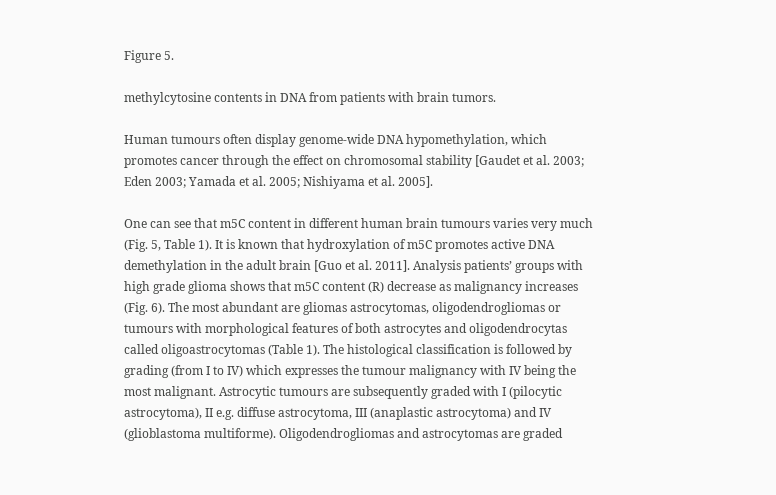Figure 5.

methylcytosine contents in DNA from patients with brain tumors.

Human tumours often display genome-wide DNA hypomethylation, which promotes cancer through the effect on chromosomal stability [Gaudet et al. 2003; Eden 2003; Yamada et al. 2005; Nishiyama et al. 2005].

One can see that m5C content in different human brain tumours varies very much (Fig. 5, Table 1). It is known that hydroxylation of m5C promotes active DNA demethylation in the adult brain [Guo et al. 2011]. Analysis patients’ groups with high grade glioma shows that m5C content (R) decrease as malignancy increases (Fig. 6). The most abundant are gliomas astrocytomas, oligodendrogliomas or tumours with morphological features of both astrocytes and oligodendrocytas called oligoastrocytomas (Table 1). The histological classification is followed by grading (from I to IV) which expresses the tumour malignancy with IV being the most malignant. Astrocytic tumours are subsequently graded with I (pilocytic astrocytoma), II e.g. diffuse astrocytoma, III (anaplastic astrocytoma) and IV (glioblastoma multiforme). Oligodendrogliomas and astrocytomas are graded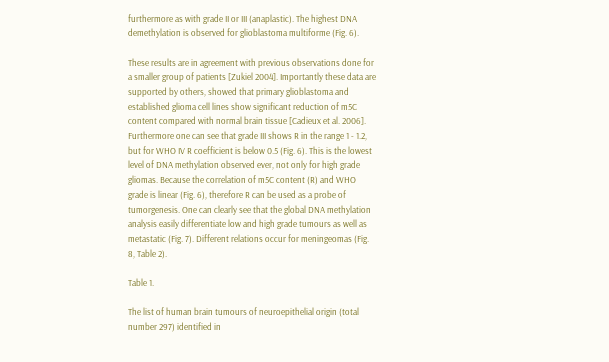furthermore as with grade II or III (anaplastic). The highest DNA demethylation is observed for glioblastoma multiforme (Fig. 6).

These results are in agreement with previous observations done for a smaller group of patients [Zukiel 2004]. Importantly these data are supported by others, showed that primary glioblastoma and established glioma cell lines show significant reduction of m5C content compared with normal brain tissue [Cadieux et al. 2006]. Furthermore one can see that grade III shows R in the range 1 - 1.2, but for WHO IV R coefficient is below 0.5 (Fig. 6). This is the lowest level of DNA methylation observed ever, not only for high grade gliomas. Because the correlation of m5C content (R) and WHO grade is linear (Fig. 6), therefore R can be used as a probe of tumorgenesis. One can clearly see that the global DNA methylation analysis easily differentiate low and high grade tumours as well as metastatic (Fig. 7). Different relations occur for meningeomas (Fig. 8, Table 2).

Table 1.

The list of human brain tumours of neuroepithelial origin (total number 297) identified in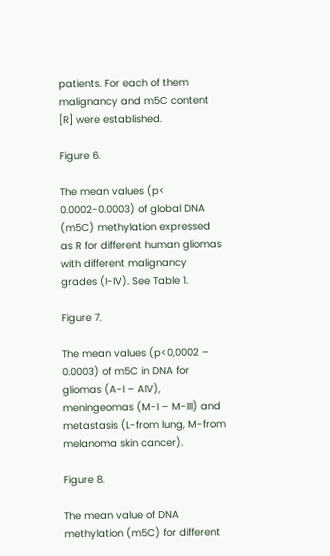patients. For each of them malignancy and m5C content [R] were established.

Figure 6.

The mean values (p< 0.0002-0.0003) of global DNA (m5C) methylation expressed as R for different human gliomas with different malignancy grades (I-IV). See Table 1.

Figure 7.

The mean values (p<0,0002 – 0.0003) of m5C in DNA for gliomas (A-I – AIV), meningeomas (M-I – M-III) and metastasis (L-from lung, M-from melanoma skin cancer).

Figure 8.

The mean value of DNA methylation (m5C) for different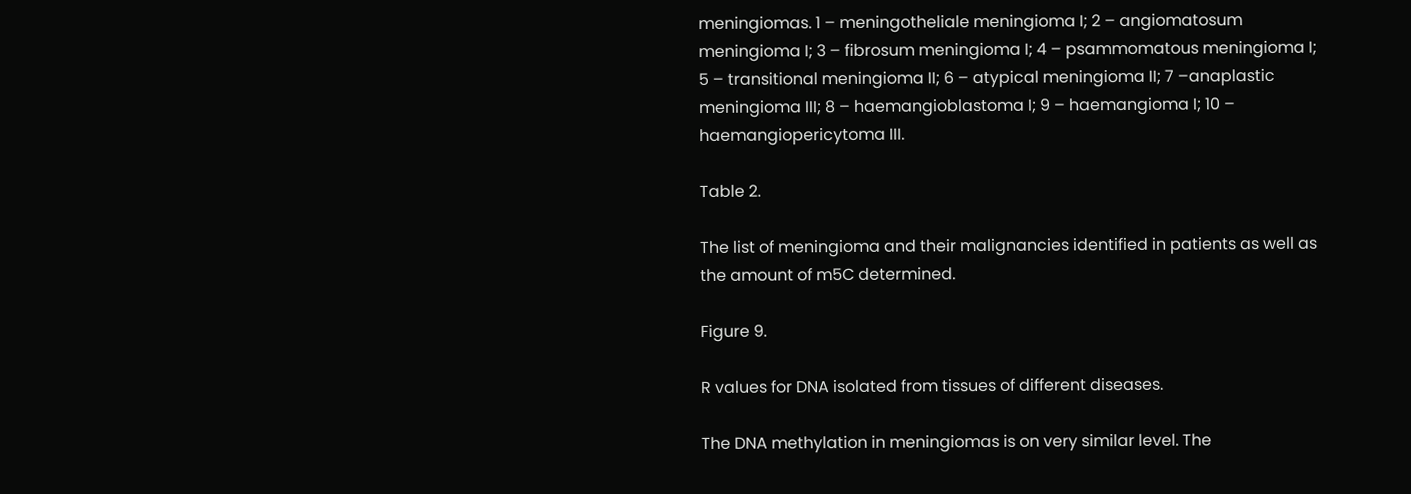meningiomas. 1 – meningotheliale meningioma I; 2 – angiomatosum meningioma I; 3 – fibrosum meningioma I; 4 – psammomatous meningioma I; 5 – transitional meningioma II; 6 – atypical meningioma II; 7 –anaplastic meningioma III; 8 – haemangioblastoma I; 9 – haemangioma I; 10 – haemangiopericytoma III.

Table 2.

The list of meningioma and their malignancies identified in patients as well as the amount of m5C determined.

Figure 9.

R values for DNA isolated from tissues of different diseases.

The DNA methylation in meningiomas is on very similar level. The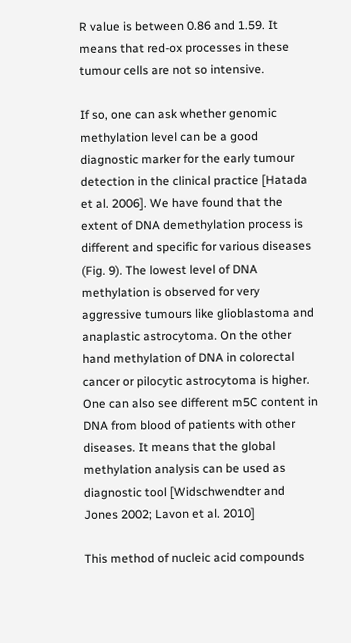R value is between 0.86 and 1.59. It means that red-ox processes in these tumour cells are not so intensive.

If so, one can ask whether genomic methylation level can be a good diagnostic marker for the early tumour detection in the clinical practice [Hatada et al. 2006]. We have found that the extent of DNA demethylation process is different and specific for various diseases (Fig. 9). The lowest level of DNA methylation is observed for very aggressive tumours like glioblastoma and anaplastic astrocytoma. On the other hand methylation of DNA in colorectal cancer or pilocytic astrocytoma is higher. One can also see different m5C content in DNA from blood of patients with other diseases. It means that the global methylation analysis can be used as diagnostic tool [Widschwendter and Jones 2002; Lavon et al. 2010]

This method of nucleic acid compounds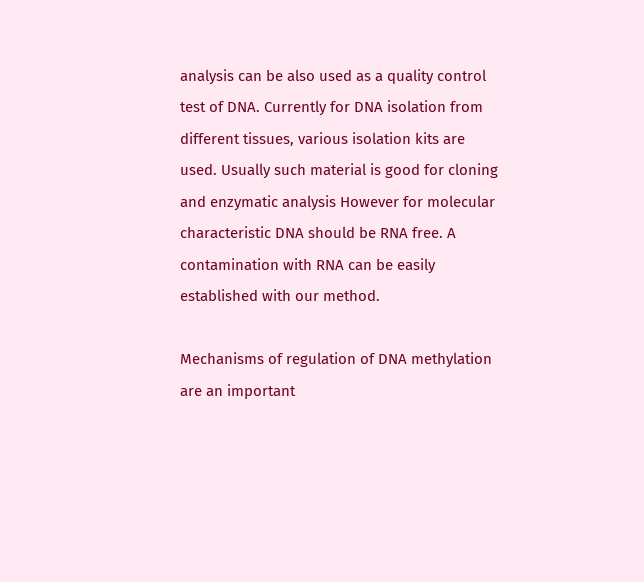analysis can be also used as a quality control test of DNA. Currently for DNA isolation from different tissues, various isolation kits are used. Usually such material is good for cloning and enzymatic analysis However for molecular characteristic DNA should be RNA free. A contamination with RNA can be easily established with our method.

Mechanisms of regulation of DNA methylation are an important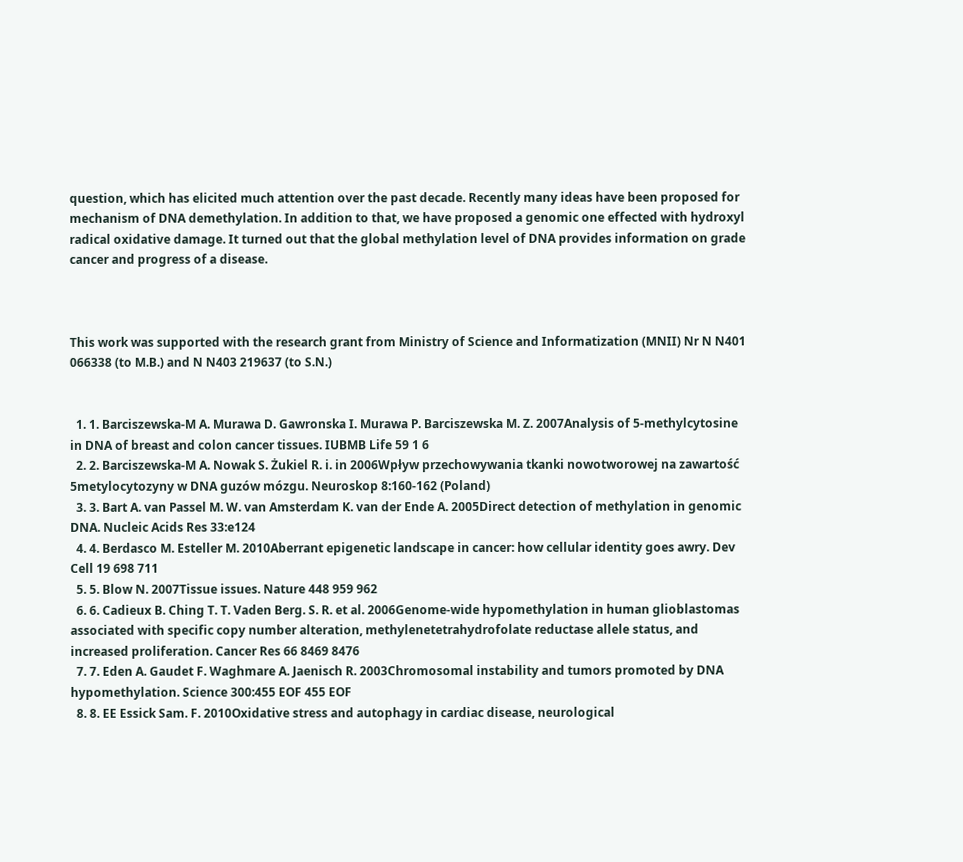question, which has elicited much attention over the past decade. Recently many ideas have been proposed for mechanism of DNA demethylation. In addition to that, we have proposed a genomic one effected with hydroxyl radical oxidative damage. It turned out that the global methylation level of DNA provides information on grade cancer and progress of a disease.



This work was supported with the research grant from Ministry of Science and Informatization (MNII) Nr N N401 066338 (to M.B.) and N N403 219637 (to S.N.)


  1. 1. Barciszewska-M A. Murawa D. Gawronska I. Murawa P. Barciszewska M. Z. 2007Analysis of 5-methylcytosine in DNA of breast and colon cancer tissues. IUBMB Life 59 1 6
  2. 2. Barciszewska-M A. Nowak S. Żukiel R. i. in 2006Wpływ przechowywania tkanki nowotworowej na zawartość 5metylocytozyny w DNA guzów mózgu. Neuroskop 8:160-162 (Poland)
  3. 3. Bart A. van Passel M. W. van Amsterdam K. van der Ende A. 2005Direct detection of methylation in genomic DNA. Nucleic Acids Res 33:e124
  4. 4. Berdasco M. Esteller M. 2010Aberrant epigenetic landscape in cancer: how cellular identity goes awry. Dev Cell 19 698 711
  5. 5. Blow N. 2007Tissue issues. Nature 448 959 962
  6. 6. Cadieux B. Ching T. T. Vaden Berg. S. R. et al. 2006Genome-wide hypomethylation in human glioblastomas associated with specific copy number alteration, methylenetetrahydrofolate reductase allele status, and increased proliferation. Cancer Res 66 8469 8476
  7. 7. Eden A. Gaudet F. Waghmare A. Jaenisch R. 2003Chromosomal instability and tumors promoted by DNA hypomethylation. Science 300:455 EOF 455 EOF
  8. 8. EE Essick Sam. F. 2010Oxidative stress and autophagy in cardiac disease, neurological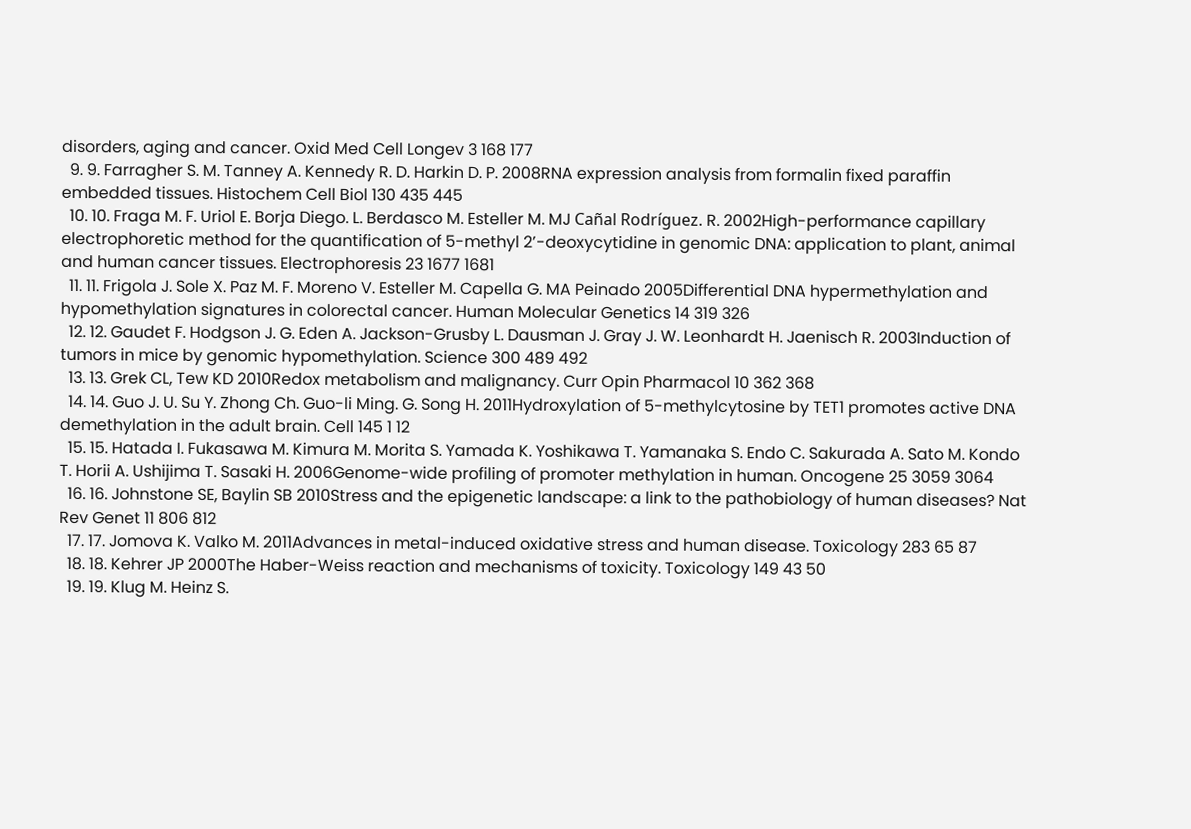disorders, aging and cancer. Oxid Med Cell Longev 3 168 177
  9. 9. Farragher S. M. Tanney A. Kennedy R. D. Harkin D. P. 2008RNA expression analysis from formalin fixed paraffin embedded tissues. Histochem Cell Biol 130 435 445
  10. 10. Fraga M. F. Uriol E. Borja Diego. L. Berdasco M. Esteller M. MJ Cañal Rodríguez. R. 2002High-performance capillary electrophoretic method for the quantification of 5-methyl 2’-deoxycytidine in genomic DNA: application to plant, animal and human cancer tissues. Electrophoresis 23 1677 1681
  11. 11. Frigola J. Sole X. Paz M. F. Moreno V. Esteller M. Capella G. MA Peinado 2005Differential DNA hypermethylation and hypomethylation signatures in colorectal cancer. Human Molecular Genetics 14 319 326
  12. 12. Gaudet F. Hodgson J. G. Eden A. Jackson-Grusby L. Dausman J. Gray J. W. Leonhardt H. Jaenisch R. 2003Induction of tumors in mice by genomic hypomethylation. Science 300 489 492
  13. 13. Grek CL, Tew KD 2010Redox metabolism and malignancy. Curr Opin Pharmacol 10 362 368
  14. 14. Guo J. U. Su Y. Zhong Ch. Guo-li Ming. G. Song H. 2011Hydroxylation of 5-methylcytosine by TET1 promotes active DNA demethylation in the adult brain. Cell 145 1 12
  15. 15. Hatada I. Fukasawa M. Kimura M. Morita S. Yamada K. Yoshikawa T. Yamanaka S. Endo C. Sakurada A. Sato M. Kondo T. Horii A. Ushijima T. Sasaki H. 2006Genome-wide profiling of promoter methylation in human. Oncogene 25 3059 3064
  16. 16. Johnstone SE, Baylin SB 2010Stress and the epigenetic landscape: a link to the pathobiology of human diseases? Nat Rev Genet 11 806 812
  17. 17. Jomova K. Valko M. 2011Advances in metal-induced oxidative stress and human disease. Toxicology 283 65 87
  18. 18. Kehrer JP 2000The Haber-Weiss reaction and mechanisms of toxicity. Toxicology 149 43 50
  19. 19. Klug M. Heinz S.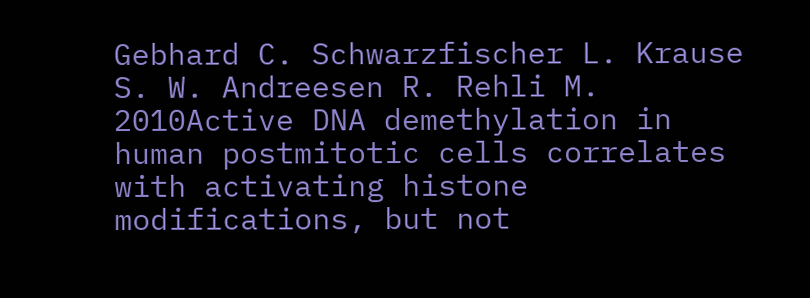Gebhard C. Schwarzfischer L. Krause S. W. Andreesen R. Rehli M. 2010Active DNA demethylation in human postmitotic cells correlates with activating histone modifications, but not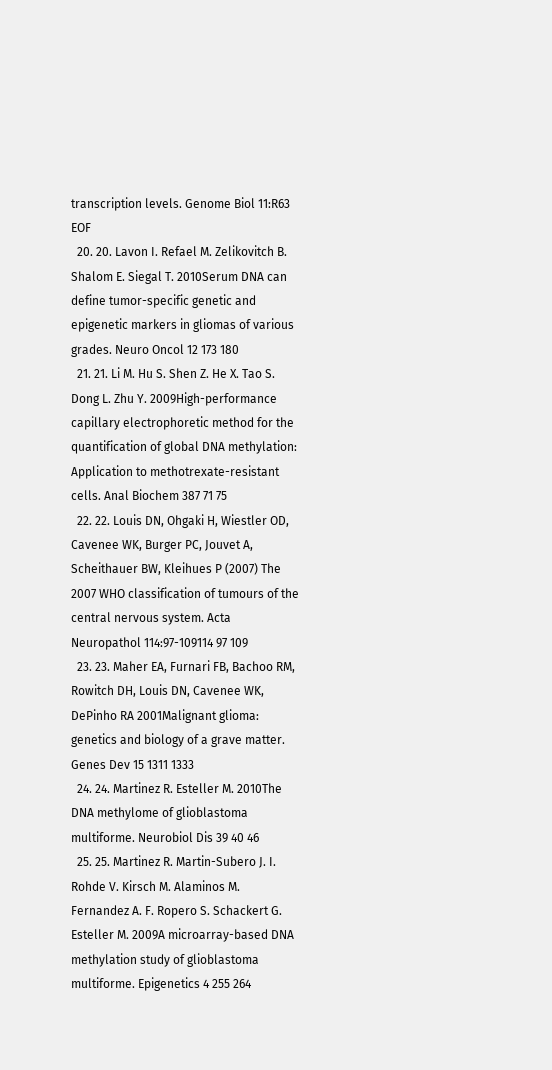transcription levels. Genome Biol 11:R63 EOF
  20. 20. Lavon I. Refael M. Zelikovitch B. Shalom E. Siegal T. 2010Serum DNA can define tumor-specific genetic and epigenetic markers in gliomas of various grades. Neuro Oncol 12 173 180
  21. 21. Li M. Hu S. Shen Z. He X. Tao S. Dong L. Zhu Y. 2009High-performance capillary electrophoretic method for the quantification of global DNA methylation: Application to methotrexate-resistant cells. Anal Biochem 387 71 75
  22. 22. Louis DN, Ohgaki H, Wiestler OD, Cavenee WK, Burger PC, Jouvet A, Scheithauer BW, Kleihues P (2007) The 2007 WHO classification of tumours of the central nervous system. Acta Neuropathol 114:97-109114 97 109
  23. 23. Maher EA, Furnari FB, Bachoo RM, Rowitch DH, Louis DN, Cavenee WK, DePinho RA 2001Malignant glioma: genetics and biology of a grave matter. Genes Dev 15 1311 1333
  24. 24. Martinez R. Esteller M. 2010The DNA methylome of glioblastoma multiforme. Neurobiol Dis 39 40 46
  25. 25. Martinez R. Martin-Subero J. I. Rohde V. Kirsch M. Alaminos M. Fernandez A. F. Ropero S. Schackert G. Esteller M. 2009A microarray-based DNA methylation study of glioblastoma multiforme. Epigenetics 4 255 264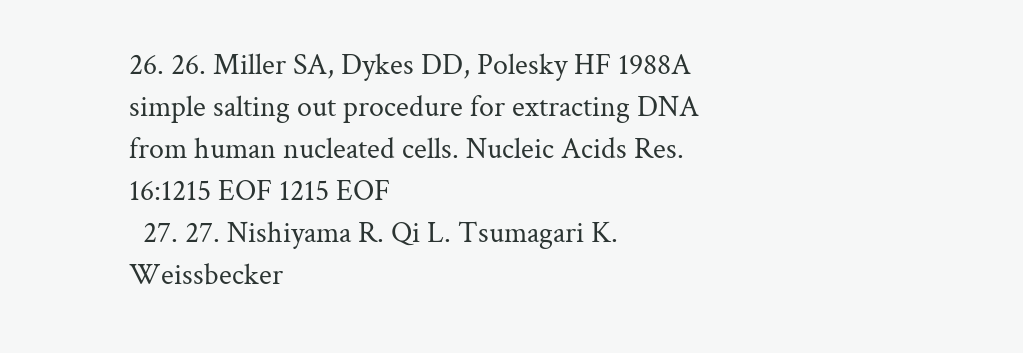26. 26. Miller SA, Dykes DD, Polesky HF 1988A simple salting out procedure for extracting DNA from human nucleated cells. Nucleic Acids Res. 16:1215 EOF 1215 EOF
  27. 27. Nishiyama R. Qi L. Tsumagari K. Weissbecker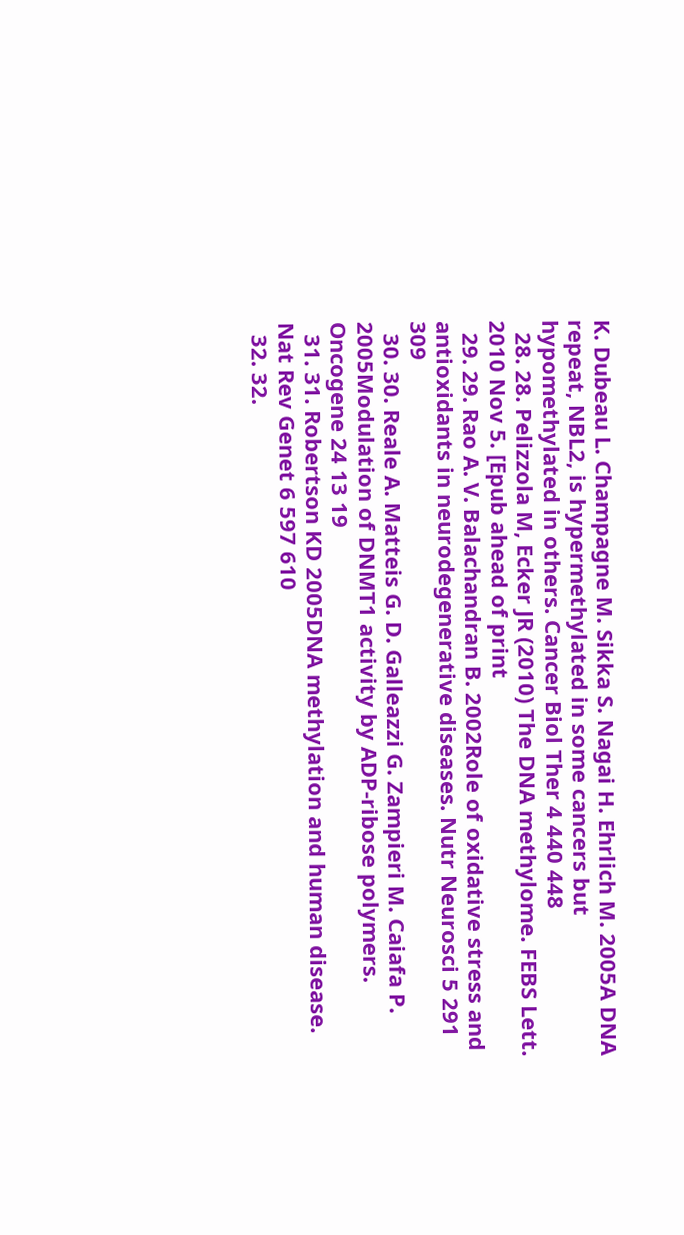K. Dubeau L. Champagne M. Sikka S. Nagai H. Ehrlich M. 2005A DNA repeat, NBL2, is hypermethylated in some cancers but hypomethylated in others. Cancer Biol Ther 4 440 448
  28. 28. Pelizzola M, Ecker JR (2010) The DNA methylome. FEBS Lett. 2010 Nov 5. [Epub ahead of print
  29. 29. Rao A. V. Balachandran B. 2002Role of oxidative stress and antioxidants in neurodegenerative diseases. Nutr Neurosci 5 291 309
  30. 30. Reale A. Matteis G. D. Galleazzi G. Zampieri M. Caiafa P. 2005Modulation of DNMT1 activity by ADP-ribose polymers. Oncogene 24 13 19
  31. 31. Robertson KD 2005DNA methylation and human disease. Nat Rev Genet 6 597 610
  32. 32.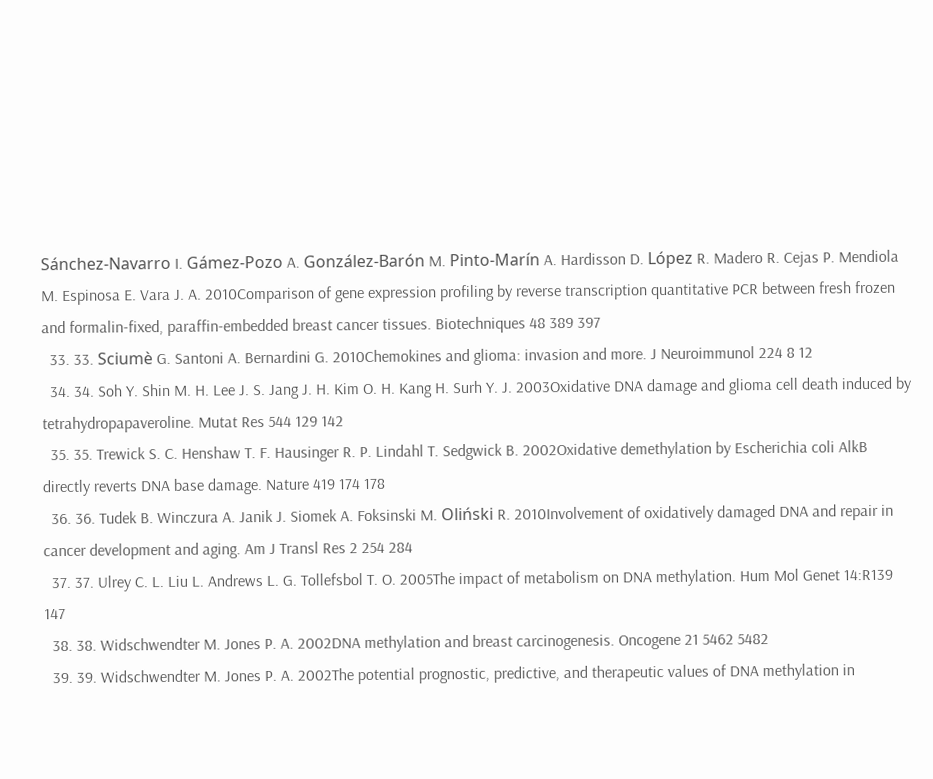Sánchez-Navarro I. Gámez-Pozo A. González-Barón M. Pinto-Marín A. Hardisson D. López R. Madero R. Cejas P. Mendiola M. Espinosa E. Vara J. A. 2010Comparison of gene expression profiling by reverse transcription quantitative PCR between fresh frozen and formalin-fixed, paraffin-embedded breast cancer tissues. Biotechniques 48 389 397
  33. 33. Sciumè G. Santoni A. Bernardini G. 2010Chemokines and glioma: invasion and more. J Neuroimmunol 224 8 12
  34. 34. Soh Y. Shin M. H. Lee J. S. Jang J. H. Kim O. H. Kang H. Surh Y. J. 2003Oxidative DNA damage and glioma cell death induced by tetrahydropapaveroline. Mutat Res 544 129 142
  35. 35. Trewick S. C. Henshaw T. F. Hausinger R. P. Lindahl T. Sedgwick B. 2002Oxidative demethylation by Escherichia coli AlkB directly reverts DNA base damage. Nature 419 174 178
  36. 36. Tudek B. Winczura A. Janik J. Siomek A. Foksinski M. Oliński R. 2010Involvement of oxidatively damaged DNA and repair in cancer development and aging. Am J Transl Res 2 254 284
  37. 37. Ulrey C. L. Liu L. Andrews L. G. Tollefsbol T. O. 2005The impact of metabolism on DNA methylation. Hum Mol Genet 14:R139 147
  38. 38. Widschwendter M. Jones P. A. 2002DNA methylation and breast carcinogenesis. Oncogene 21 5462 5482
  39. 39. Widschwendter M. Jones P. A. 2002The potential prognostic, predictive, and therapeutic values of DNA methylation in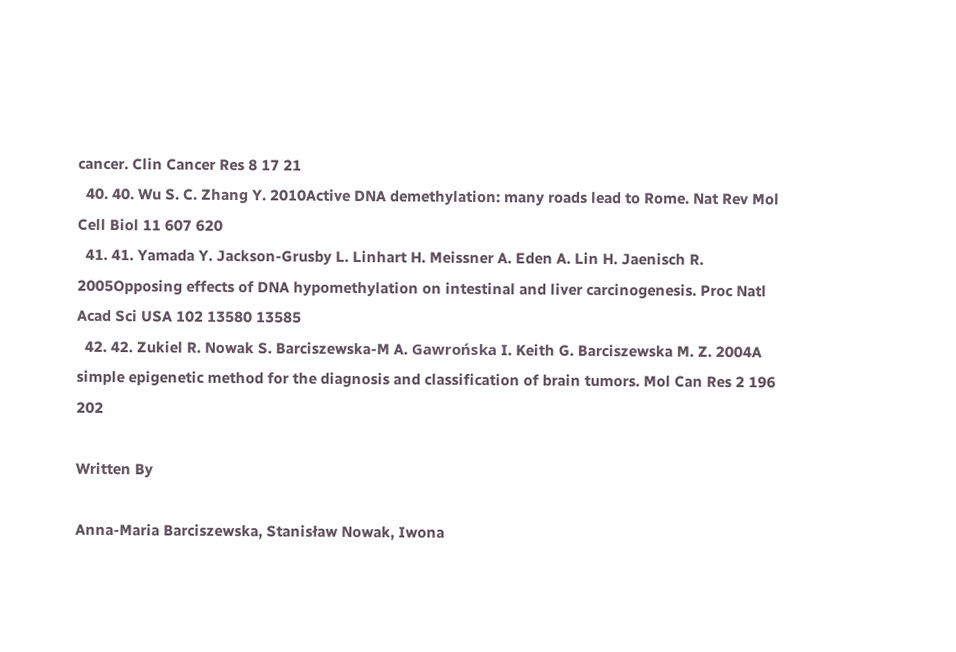cancer. Clin Cancer Res 8 17 21
  40. 40. Wu S. C. Zhang Y. 2010Active DNA demethylation: many roads lead to Rome. Nat Rev Mol Cell Biol 11 607 620
  41. 41. Yamada Y. Jackson-Grusby L. Linhart H. Meissner A. Eden A. Lin H. Jaenisch R. 2005Opposing effects of DNA hypomethylation on intestinal and liver carcinogenesis. Proc Natl Acad Sci USA 102 13580 13585
  42. 42. Zukiel R. Nowak S. Barciszewska-M A. Gawrońska I. Keith G. Barciszewska M. Z. 2004A simple epigenetic method for the diagnosis and classification of brain tumors. Mol Can Res 2 196 202

Written By

Anna-Maria Barciszewska, Stanisław Nowak, Iwona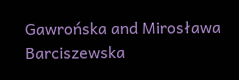Gawrońska and Mirosława Barciszewska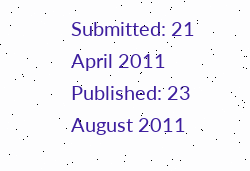Submitted: 21 April 2011 Published: 23 August 2011